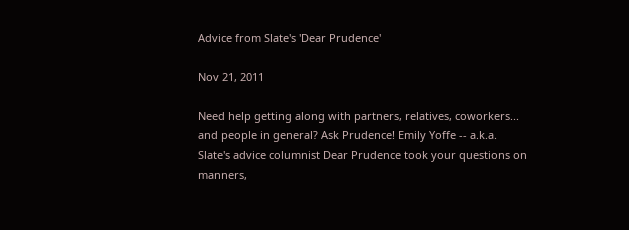Advice from Slate's 'Dear Prudence'

Nov 21, 2011

Need help getting along with partners, relatives, coworkers... and people in general? Ask Prudence! Emily Yoffe -- a.k.a. Slate's advice columnist Dear Prudence took your questions on manners,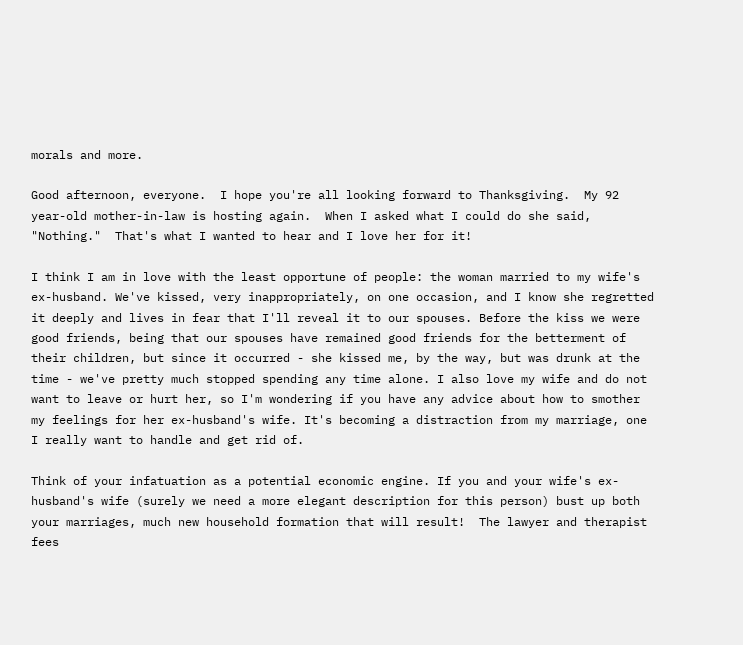morals and more.

Good afternoon, everyone.  I hope you're all looking forward to Thanksgiving.  My 92 year-old mother-in-law is hosting again.  When I asked what I could do she said, "Nothing."  That's what I wanted to hear and I love her for it!

I think I am in love with the least opportune of people: the woman married to my wife's ex-husband. We've kissed, very inappropriately, on one occasion, and I know she regretted it deeply and lives in fear that I'll reveal it to our spouses. Before the kiss we were good friends, being that our spouses have remained good friends for the betterment of their children, but since it occurred - she kissed me, by the way, but was drunk at the time - we've pretty much stopped spending any time alone. I also love my wife and do not want to leave or hurt her, so I'm wondering if you have any advice about how to smother my feelings for her ex-husband's wife. It's becoming a distraction from my marriage, one I really want to handle and get rid of.

Think of your infatuation as a potential economic engine. If you and your wife's ex-husband's wife (surely we need a more elegant description for this person) bust up both your marriages, much new household formation that will result!  The lawyer and therapist fees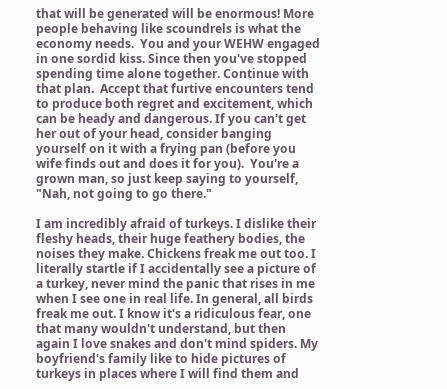that will be generated will be enormous! More people behaving like scoundrels is what the economy needs.  You and your WEHW engaged in one sordid kiss. Since then you've stopped spending time alone together. Continue with that plan.  Accept that furtive encounters tend to produce both regret and excitement, which can be heady and dangerous. If you can't get her out of your head, consider banging yourself on it with a frying pan (before you wife finds out and does it for you).  You're a grown man, so just keep saying to yourself, "Nah, not going to go there."

I am incredibly afraid of turkeys. I dislike their fleshy heads, their huge feathery bodies, the noises they make. Chickens freak me out too. I literally startle if I accidentally see a picture of a turkey, never mind the panic that rises in me when I see one in real life. In general, all birds freak me out. I know it's a ridiculous fear, one that many wouldn't understand, but then again I love snakes and don't mind spiders. My boyfriend's family like to hide pictures of turkeys in places where I will find them and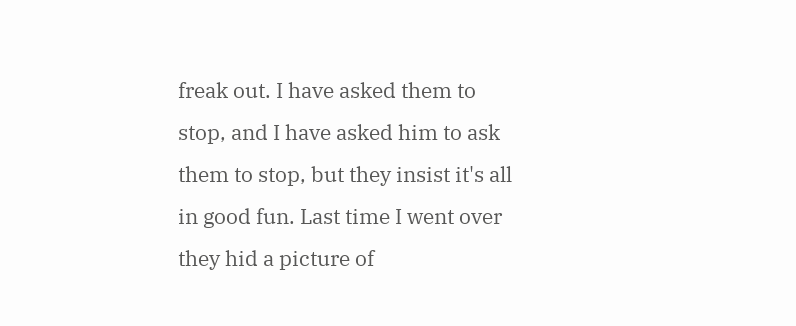freak out. I have asked them to stop, and I have asked him to ask them to stop, but they insist it's all in good fun. Last time I went over they hid a picture of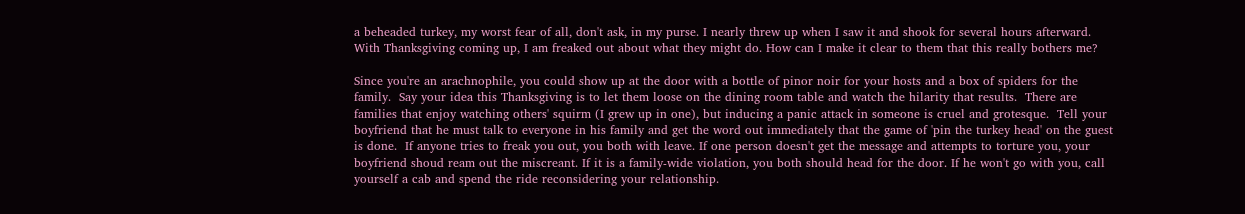a beheaded turkey, my worst fear of all, don't ask, in my purse. I nearly threw up when I saw it and shook for several hours afterward. With Thanksgiving coming up, I am freaked out about what they might do. How can I make it clear to them that this really bothers me?

Since you're an arachnophile, you could show up at the door with a bottle of pinor noir for your hosts and a box of spiders for the family.  Say your idea this Thanksgiving is to let them loose on the dining room table and watch the hilarity that results.  There are families that enjoy watching others' squirm (I grew up in one), but inducing a panic attack in someone is cruel and grotesque.  Tell your boyfriend that he must talk to everyone in his family and get the word out immediately that the game of 'pin the turkey head' on the guest is done.  If anyone tries to freak you out, you both with leave. If one person doesn't get the message and attempts to torture you, your boyfriend shoud ream out the miscreant. If it is a family-wide violation, you both should head for the door. If he won't go with you, call yourself a cab and spend the ride reconsidering your relationship.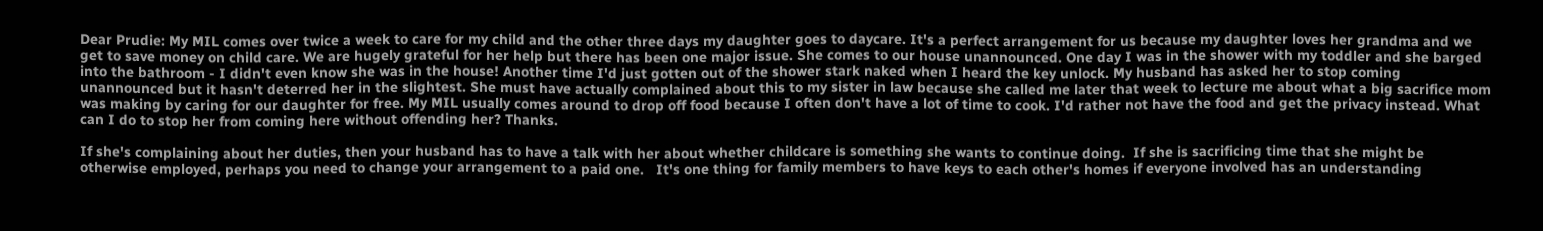Dear Prudie: My MIL comes over twice a week to care for my child and the other three days my daughter goes to daycare. It's a perfect arrangement for us because my daughter loves her grandma and we get to save money on child care. We are hugely grateful for her help but there has been one major issue. She comes to our house unannounced. One day I was in the shower with my toddler and she barged into the bathroom - I didn't even know she was in the house! Another time I'd just gotten out of the shower stark naked when I heard the key unlock. My husband has asked her to stop coming unannounced but it hasn't deterred her in the slightest. She must have actually complained about this to my sister in law because she called me later that week to lecture me about what a big sacrifice mom was making by caring for our daughter for free. My MIL usually comes around to drop off food because I often don't have a lot of time to cook. I'd rather not have the food and get the privacy instead. What can I do to stop her from coming here without offending her? Thanks.

If she's complaining about her duties, then your husband has to have a talk with her about whether childcare is something she wants to continue doing.  If she is sacrificing time that she might be otherwise employed, perhaps you need to change your arrangement to a paid one.   It's one thing for family members to have keys to each other's homes if everyone involved has an understanding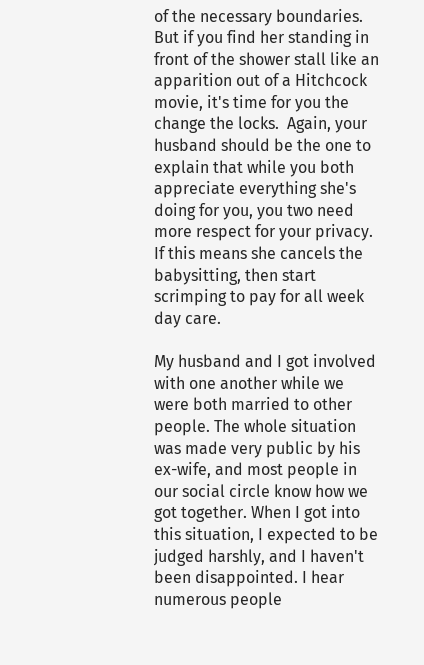of the necessary boundaries. But if you find her standing in front of the shower stall like an apparition out of a Hitchcock movie, it's time for you the change the locks.  Again, your husband should be the one to explain that while you both appreciate everything she's doing for you, you two need more respect for your privacy. If this means she cancels the babysitting, then start scrimping to pay for all week day care.

My husband and I got involved with one another while we were both married to other people. The whole situation was made very public by his ex-wife, and most people in our social circle know how we got together. When I got into this situation, I expected to be judged harshly, and I haven't been disappointed. I hear numerous people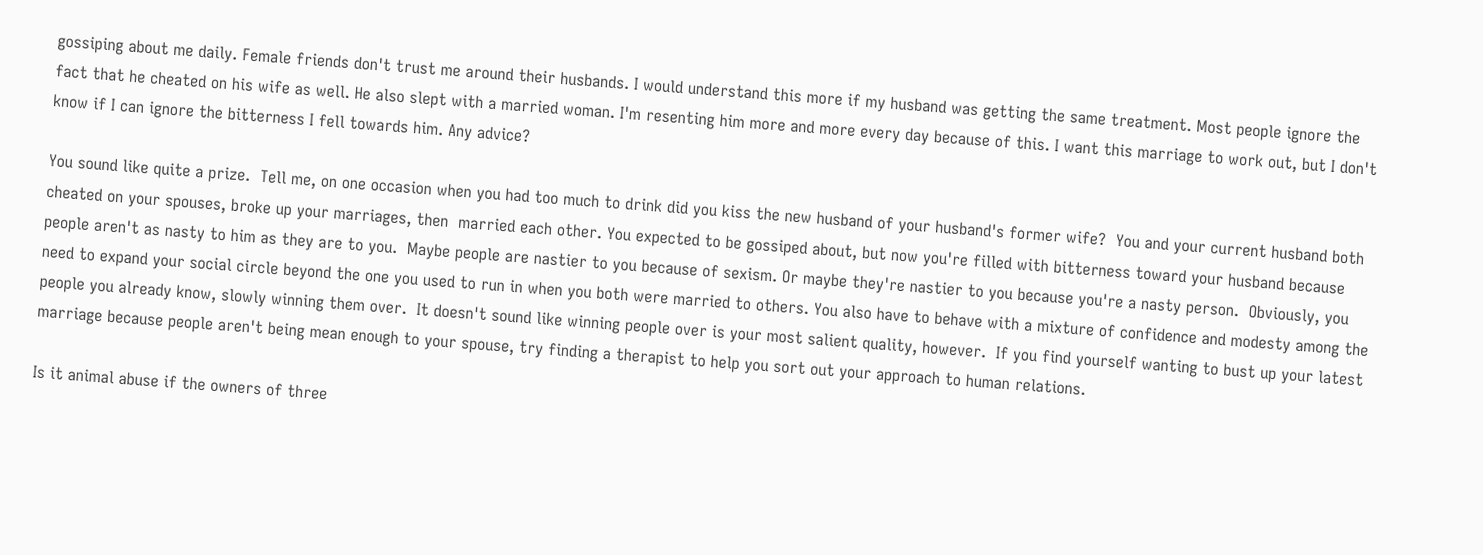gossiping about me daily. Female friends don't trust me around their husbands. I would understand this more if my husband was getting the same treatment. Most people ignore the fact that he cheated on his wife as well. He also slept with a married woman. I'm resenting him more and more every day because of this. I want this marriage to work out, but I don't know if I can ignore the bitterness I fell towards him. Any advice?

You sound like quite a prize.  Tell me, on one occasion when you had too much to drink did you kiss the new husband of your husband's former wife?  You and your current husband both cheated on your spouses, broke up your marriages, then  married each other. You expected to be gossiped about, but now you're filled with bitterness toward your husband because people aren't as nasty to him as they are to you.  Maybe people are nastier to you because of sexism. Or maybe they're nastier to you because you're a nasty person.  Obviously, you need to expand your social circle beyond the one you used to run in when you both were married to others. You also have to behave with a mixture of confidence and modesty among the people you already know, slowly winning them over.  It doesn't sound like winning people over is your most salient quality, however.  If you find yourself wanting to bust up your latest marriage because people aren't being mean enough to your spouse, try finding a therapist to help you sort out your approach to human relations.

Is it animal abuse if the owners of three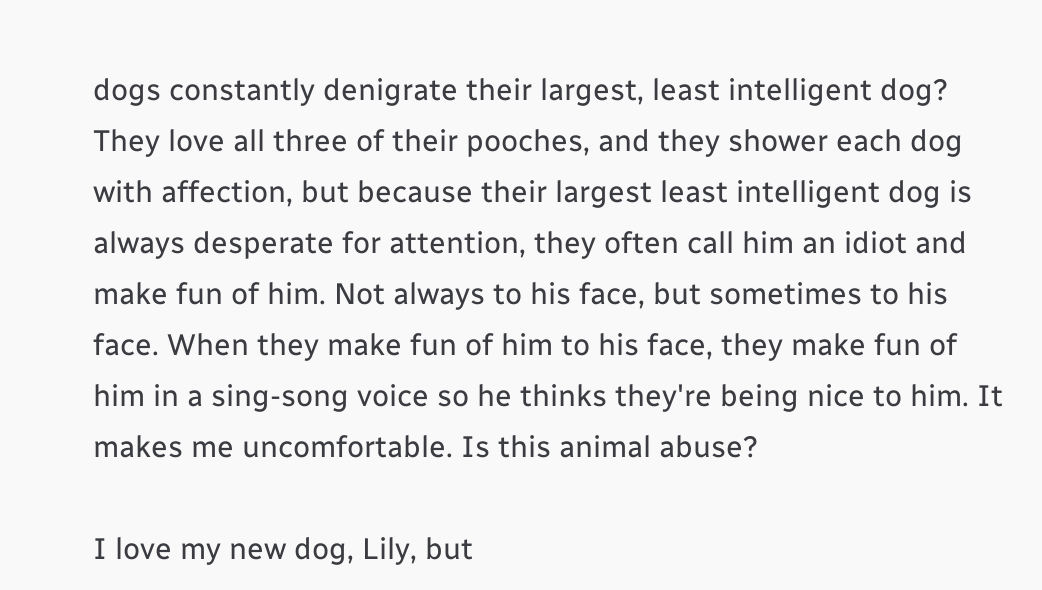dogs constantly denigrate their largest, least intelligent dog? They love all three of their pooches, and they shower each dog with affection, but because their largest least intelligent dog is always desperate for attention, they often call him an idiot and make fun of him. Not always to his face, but sometimes to his face. When they make fun of him to his face, they make fun of him in a sing-song voice so he thinks they're being nice to him. It makes me uncomfortable. Is this animal abuse?

I love my new dog, Lily, but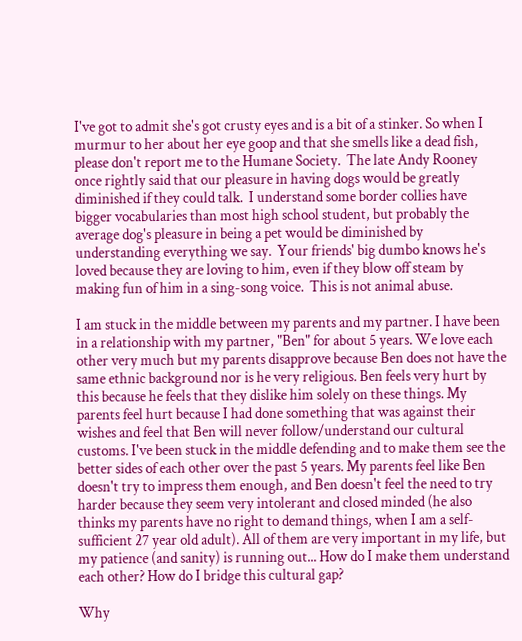I've got to admit she's got crusty eyes and is a bit of a stinker. So when I murmur to her about her eye goop and that she smells like a dead fish, please don't report me to the Humane Society.  The late Andy Rooney once rightly said that our pleasure in having dogs would be greatly diminished if they could talk.  I understand some border collies have bigger vocabularies than most high school student, but probably the average dog's pleasure in being a pet would be diminished by understanding everything we say.  Your friends' big dumbo knows he's loved because they are loving to him, even if they blow off steam by making fun of him in a sing-song voice.  This is not animal abuse.

I am stuck in the middle between my parents and my partner. I have been in a relationship with my partner, "Ben" for about 5 years. We love each other very much but my parents disapprove because Ben does not have the same ethnic background nor is he very religious. Ben feels very hurt by this because he feels that they dislike him solely on these things. My parents feel hurt because I had done something that was against their wishes and feel that Ben will never follow/understand our cultural customs. I've been stuck in the middle defending and to make them see the better sides of each other over the past 5 years. My parents feel like Ben doesn't try to impress them enough, and Ben doesn't feel the need to try harder because they seem very intolerant and closed minded (he also thinks my parents have no right to demand things, when I am a self-sufficient 27 year old adult). All of them are very important in my life, but my patience (and sanity) is running out... How do I make them understand each other? How do I bridge this cultural gap?

Why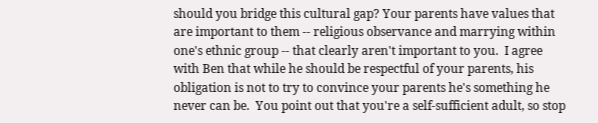should you bridge this cultural gap? Your parents have values that are important to them -- religious observance and marrying within one's ethnic group -- that clearly aren't important to you.  I agree with Ben that while he should be respectful of your parents, his obligation is not to try to convince your parents he's something he never can be.  You point out that you're a self-sufficient adult, so stop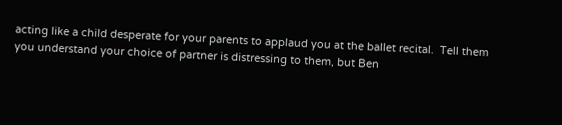acting like a child desperate for your parents to applaud you at the ballet recital.  Tell them you understand your choice of partner is distressing to them, but Ben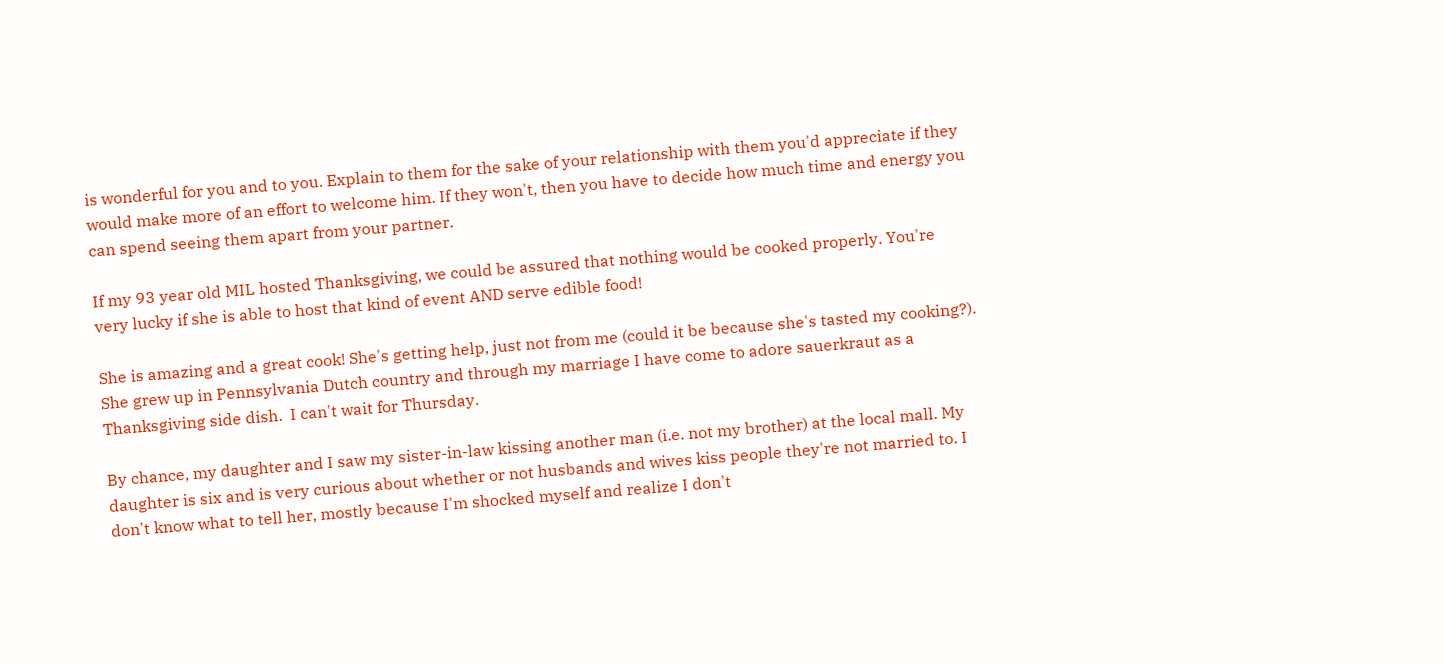is wonderful for you and to you. Explain to them for the sake of your relationship with them you'd appreciate if they would make more of an effort to welcome him. If they won't, then you have to decide how much time and energy you can spend seeing them apart from your partner.

If my 93 year old MIL hosted Thanksgiving, we could be assured that nothing would be cooked properly. You're very lucky if she is able to host that kind of event AND serve edible food!

She is amazing and a great cook! She's getting help, just not from me (could it be because she's tasted my cooking?).  She grew up in Pennsylvania Dutch country and through my marriage I have come to adore sauerkraut as a Thanksgiving side dish.  I can't wait for Thursday.

By chance, my daughter and I saw my sister-in-law kissing another man (i.e. not my brother) at the local mall. My daughter is six and is very curious about whether or not husbands and wives kiss people they're not married to. I don't know what to tell her, mostly because I'm shocked myself and realize I don't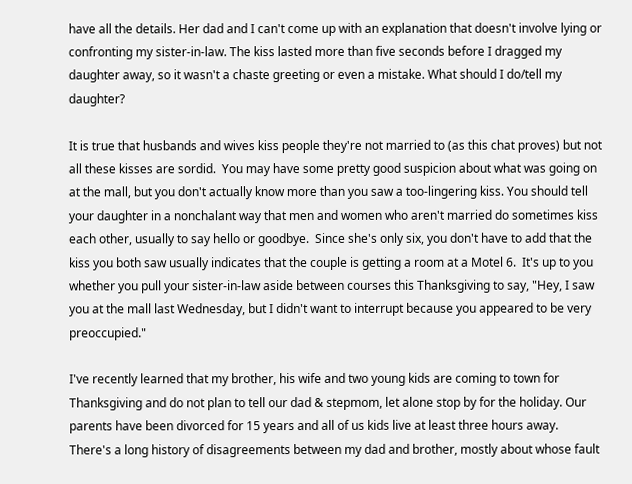have all the details. Her dad and I can't come up with an explanation that doesn't involve lying or confronting my sister-in-law. The kiss lasted more than five seconds before I dragged my daughter away, so it wasn't a chaste greeting or even a mistake. What should I do/tell my daughter?

It is true that husbands and wives kiss people they're not married to (as this chat proves) but not all these kisses are sordid.  You may have some pretty good suspicion about what was going on at the mall, but you don't actually know more than you saw a too-lingering kiss. You should tell your daughter in a nonchalant way that men and women who aren't married do sometimes kiss each other, usually to say hello or goodbye.  Since she's only six, you don't have to add that the kiss you both saw usually indicates that the couple is getting a room at a Motel 6.  It's up to you whether you pull your sister-in-law aside between courses this Thanksgiving to say, "Hey, I saw you at the mall last Wednesday, but I didn't want to interrupt because you appeared to be very preoccupied."

I've recently learned that my brother, his wife and two young kids are coming to town for Thanksgiving and do not plan to tell our dad & stepmom, let alone stop by for the holiday. Our parents have been divorced for 15 years and all of us kids live at least three hours away. There's a long history of disagreements between my dad and brother, mostly about whose fault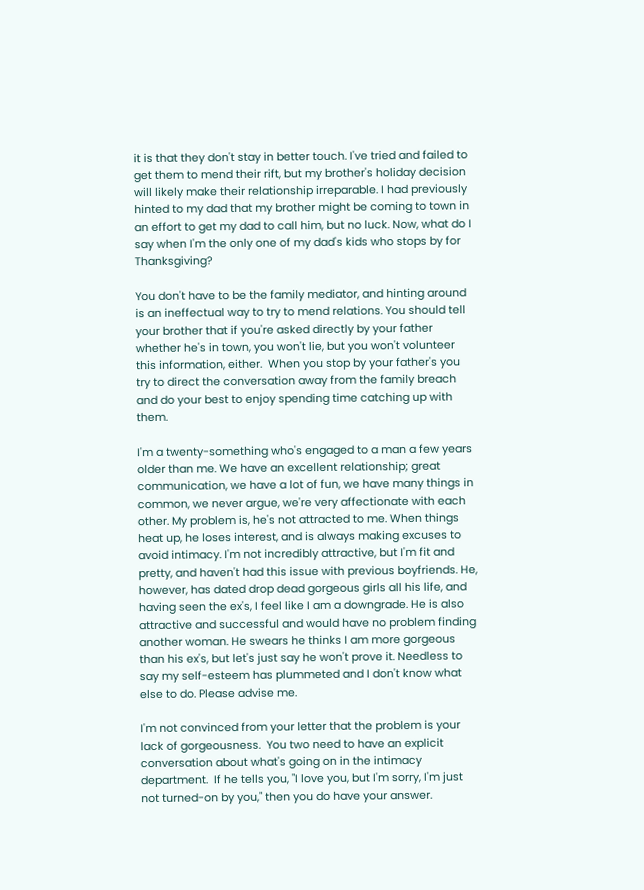it is that they don't stay in better touch. I've tried and failed to get them to mend their rift, but my brother's holiday decision will likely make their relationship irreparable. I had previously hinted to my dad that my brother might be coming to town in an effort to get my dad to call him, but no luck. Now, what do I say when I'm the only one of my dad's kids who stops by for Thanksgiving?

You don't have to be the family mediator, and hinting around is an ineffectual way to try to mend relations. You should tell your brother that if you're asked directly by your father whether he's in town, you won't lie, but you won't volunteer this information, either.  When you stop by your father's you try to direct the conversation away from the family breach and do your best to enjoy spending time catching up with them.

I'm a twenty-something who's engaged to a man a few years older than me. We have an excellent relationship; great communication, we have a lot of fun, we have many things in common, we never argue, we're very affectionate with each other. My problem is, he's not attracted to me. When things heat up, he loses interest, and is always making excuses to avoid intimacy. I'm not incredibly attractive, but I'm fit and pretty, and haven't had this issue with previous boyfriends. He, however, has dated drop dead gorgeous girls all his life, and having seen the ex's, I feel like I am a downgrade. He is also attractive and successful and would have no problem finding another woman. He swears he thinks I am more gorgeous than his ex's, but let's just say he won't prove it. Needless to say my self-esteem has plummeted and I don't know what else to do. Please advise me.

I'm not convinced from your letter that the problem is your lack of gorgeousness.  You two need to have an explicit conversation about what's going on in the intimacy department.  If he tells you, "I love you, but I'm sorry, I'm just not turned-on by you," then you do have your answer.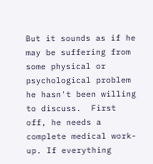But it sounds as if he may be suffering from some physical or psychological problem he hasn't been willing to discuss.  First off, he needs a complete medical work-up. If everything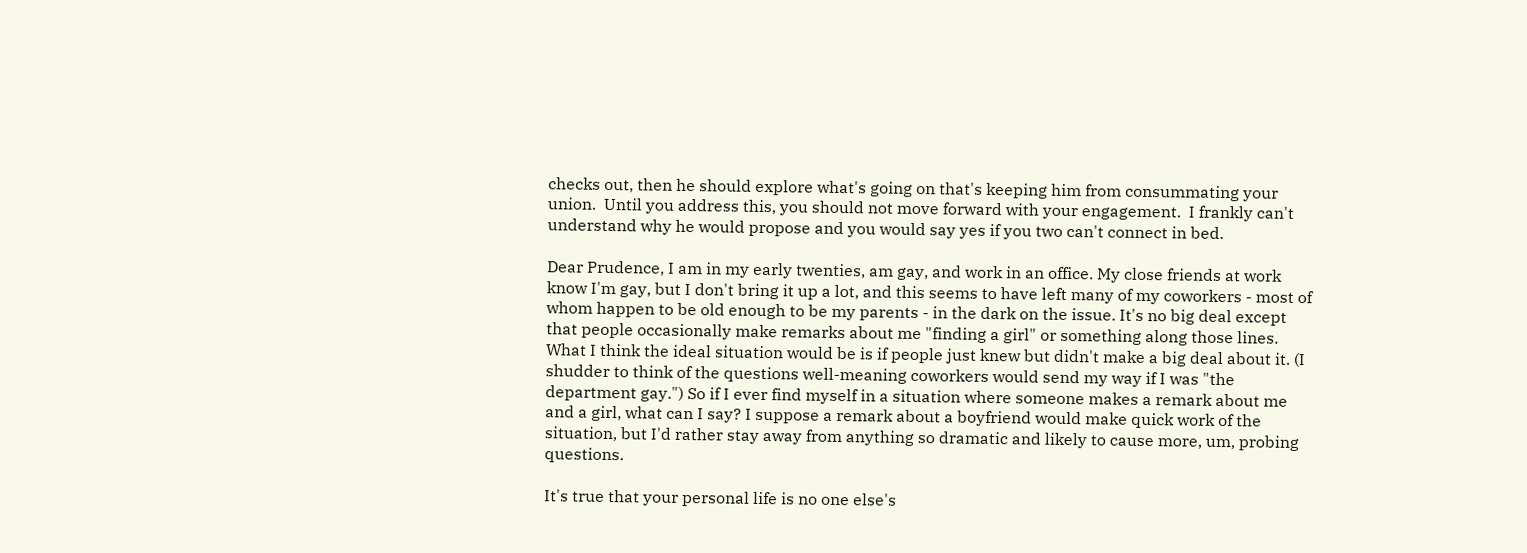checks out, then he should explore what's going on that's keeping him from consummating your union.  Until you address this, you should not move forward with your engagement.  I frankly can't understand why he would propose and you would say yes if you two can't connect in bed.

Dear Prudence, I am in my early twenties, am gay, and work in an office. My close friends at work know I'm gay, but I don't bring it up a lot, and this seems to have left many of my coworkers - most of whom happen to be old enough to be my parents - in the dark on the issue. It's no big deal except that people occasionally make remarks about me "finding a girl" or something along those lines. What I think the ideal situation would be is if people just knew but didn't make a big deal about it. (I shudder to think of the questions well-meaning coworkers would send my way if I was "the department gay.") So if I ever find myself in a situation where someone makes a remark about me and a girl, what can I say? I suppose a remark about a boyfriend would make quick work of the situation, but I'd rather stay away from anything so dramatic and likely to cause more, um, probing questions.

It's true that your personal life is no one else's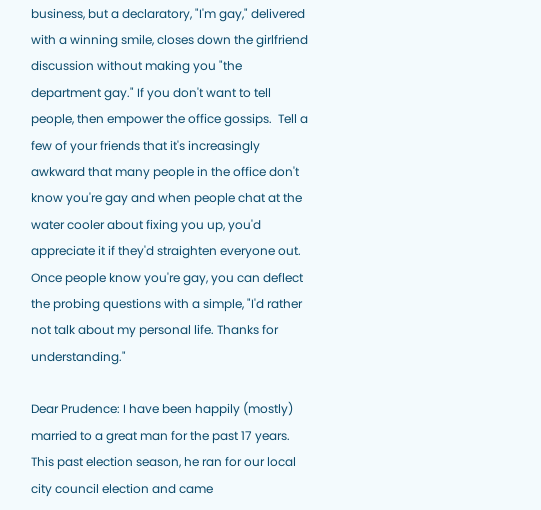business, but a declaratory, "I'm gay," delivered with a winning smile, closes down the girlfriend discussion without making you "the department gay." If you don't want to tell people, then empower the office gossips.  Tell a few of your friends that it's increasingly awkward that many people in the office don't know you're gay and when people chat at the water cooler about fixing you up, you'd appreciate it if they'd straighten everyone out.  Once people know you're gay, you can deflect the probing questions with a simple, "I'd rather not talk about my personal life. Thanks for understanding."

Dear Prudence: I have been happily (mostly) married to a great man for the past 17 years. This past election season, he ran for our local city council election and came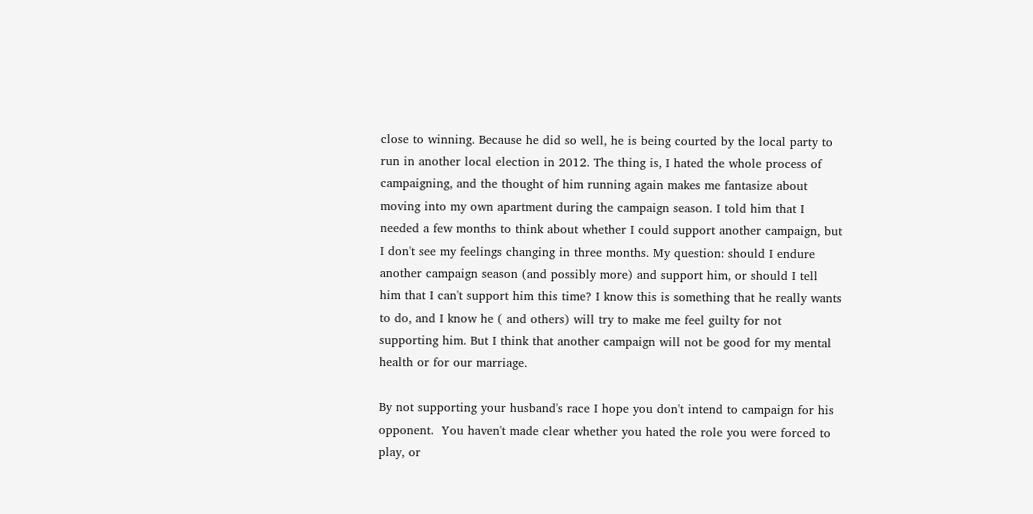close to winning. Because he did so well, he is being courted by the local party to run in another local election in 2012. The thing is, I hated the whole process of campaigning, and the thought of him running again makes me fantasize about moving into my own apartment during the campaign season. I told him that I needed a few months to think about whether I could support another campaign, but I don't see my feelings changing in three months. My question: should I endure another campaign season (and possibly more) and support him, or should I tell him that I can't support him this time? I know this is something that he really wants to do, and I know he ( and others) will try to make me feel guilty for not supporting him. But I think that another campaign will not be good for my mental health or for our marriage.

By not supporting your husband's race I hope you don't intend to campaign for his opponent.  You haven't made clear whether you hated the role you were forced to play, or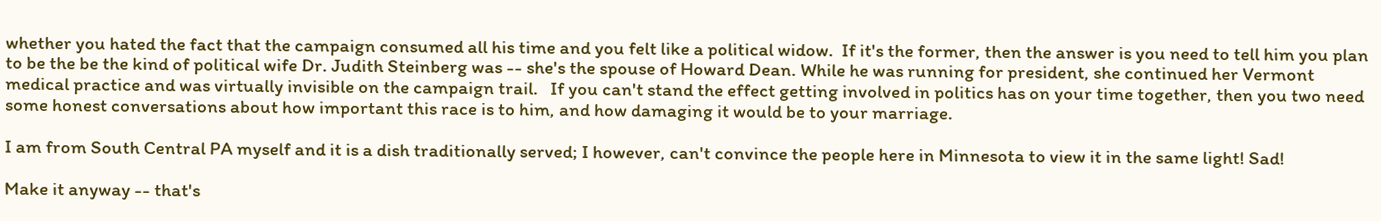whether you hated the fact that the campaign consumed all his time and you felt like a political widow.  If it's the former, then the answer is you need to tell him you plan to be the be the kind of political wife Dr. Judith Steinberg was -- she's the spouse of Howard Dean. While he was running for president, she continued her Vermont medical practice and was virtually invisible on the campaign trail.   If you can't stand the effect getting involved in politics has on your time together, then you two need some honest conversations about how important this race is to him, and how damaging it would be to your marriage.

I am from South Central PA myself and it is a dish traditionally served; I however, can't convince the people here in Minnesota to view it in the same light! Sad!

Make it anyway -- that's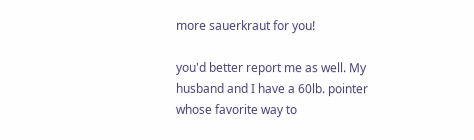more sauerkraut for you!

you'd better report me as well. My husband and I have a 60lb. pointer whose favorite way to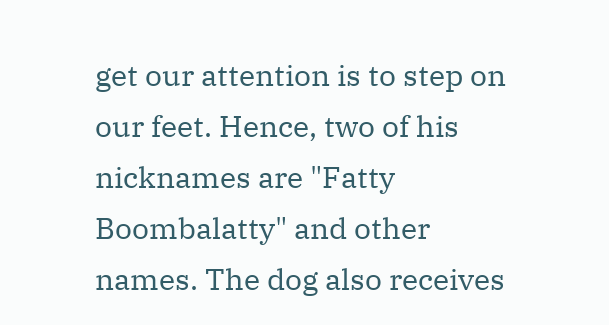get our attention is to step on our feet. Hence, two of his nicknames are "Fatty Boombalatty" and other names. The dog also receives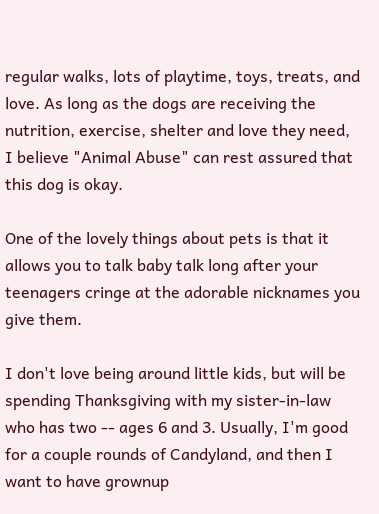regular walks, lots of playtime, toys, treats, and love. As long as the dogs are receiving the nutrition, exercise, shelter and love they need, I believe "Animal Abuse" can rest assured that this dog is okay.

One of the lovely things about pets is that it allows you to talk baby talk long after your teenagers cringe at the adorable nicknames you give them.

I don't love being around little kids, but will be spending Thanksgiving with my sister-in-law who has two -- ages 6 and 3. Usually, I'm good for a couple rounds of Candyland, and then I want to have grownup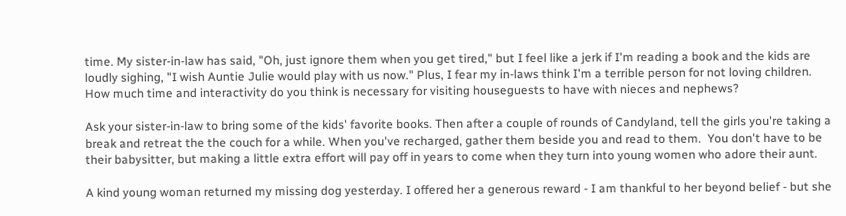time. My sister-in-law has said, "Oh, just ignore them when you get tired," but I feel like a jerk if I'm reading a book and the kids are loudly sighing, "I wish Auntie Julie would play with us now." Plus, I fear my in-laws think I'm a terrible person for not loving children. How much time and interactivity do you think is necessary for visiting houseguests to have with nieces and nephews?

Ask your sister-in-law to bring some of the kids' favorite books. Then after a couple of rounds of Candyland, tell the girls you're taking a break and retreat the the couch for a while. When you've recharged, gather them beside you and read to them.  You don't have to be their babysitter, but making a little extra effort will pay off in years to come when they turn into young women who adore their aunt.

A kind young woman returned my missing dog yesterday. I offered her a generous reward - I am thankful to her beyond belief - but she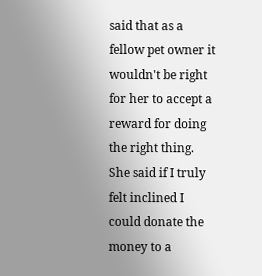said that as a fellow pet owner it wouldn't be right for her to accept a reward for doing the right thing. She said if I truly felt inclined I could donate the money to a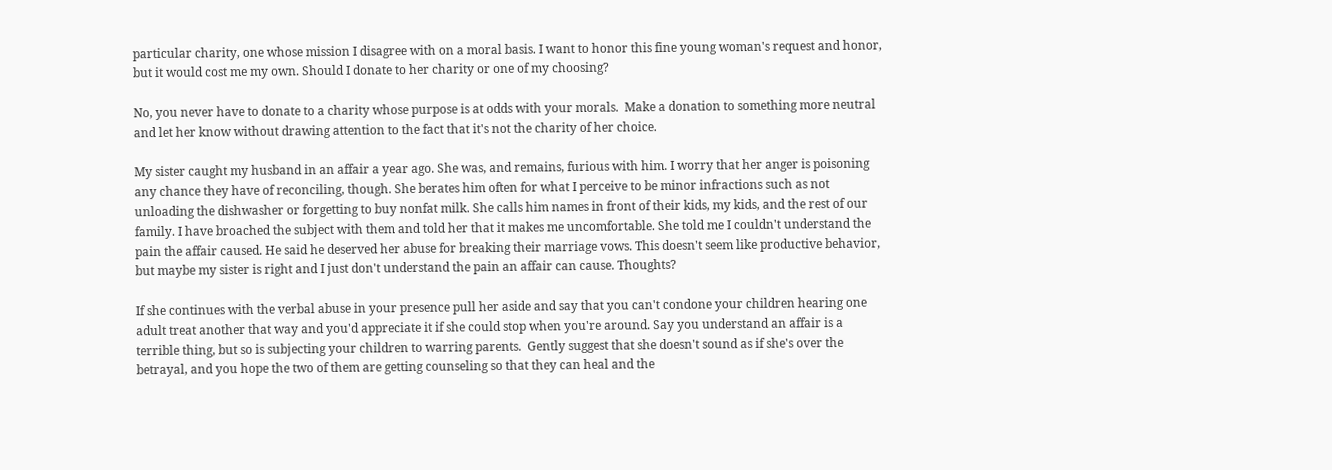particular charity, one whose mission I disagree with on a moral basis. I want to honor this fine young woman's request and honor, but it would cost me my own. Should I donate to her charity or one of my choosing?

No, you never have to donate to a charity whose purpose is at odds with your morals.  Make a donation to something more neutral and let her know without drawing attention to the fact that it's not the charity of her choice.

My sister caught my husband in an affair a year ago. She was, and remains, furious with him. I worry that her anger is poisoning any chance they have of reconciling, though. She berates him often for what I perceive to be minor infractions such as not unloading the dishwasher or forgetting to buy nonfat milk. She calls him names in front of their kids, my kids, and the rest of our family. I have broached the subject with them and told her that it makes me uncomfortable. She told me I couldn't understand the pain the affair caused. He said he deserved her abuse for breaking their marriage vows. This doesn't seem like productive behavior, but maybe my sister is right and I just don't understand the pain an affair can cause. Thoughts?

If she continues with the verbal abuse in your presence pull her aside and say that you can't condone your children hearing one adult treat another that way and you'd appreciate it if she could stop when you're around. Say you understand an affair is a terrible thing, but so is subjecting your children to warring parents.  Gently suggest that she doesn't sound as if she's over the betrayal, and you hope the two of them are getting counseling so that they can heal and the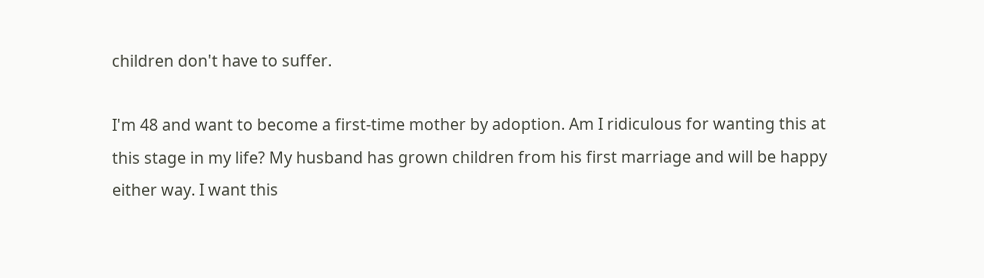children don't have to suffer.

I'm 48 and want to become a first-time mother by adoption. Am I ridiculous for wanting this at this stage in my life? My husband has grown children from his first marriage and will be happy either way. I want this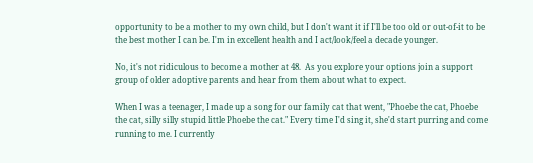opportunity to be a mother to my own child, but I don't want it if I'll be too old or out-of-it to be the best mother I can be. I'm in excellent health and I act/look/feel a decade younger.

No, it's not ridiculous to become a mother at 48.  As you explore your options join a support group of older adoptive parents and hear from them about what to expect.

When I was a teenager, I made up a song for our family cat that went, "Phoebe the cat, Phoebe the cat, silly silly stupid little Phoebe the cat." Every time I'd sing it, she'd start purring and come running to me. I currently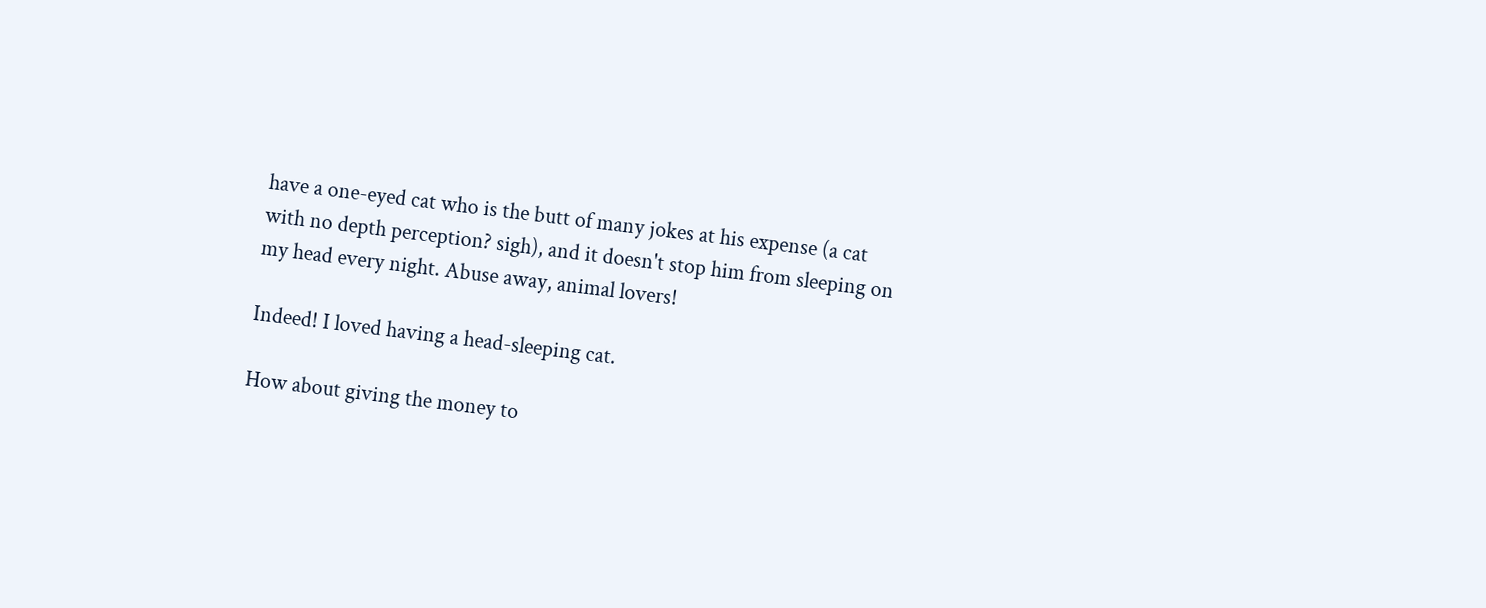have a one-eyed cat who is the butt of many jokes at his expense (a cat with no depth perception? sigh), and it doesn't stop him from sleeping on my head every night. Abuse away, animal lovers!

Indeed! I loved having a head-sleeping cat.

How about giving the money to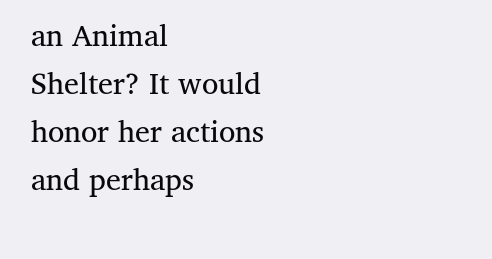an Animal Shelter? It would honor her actions and perhaps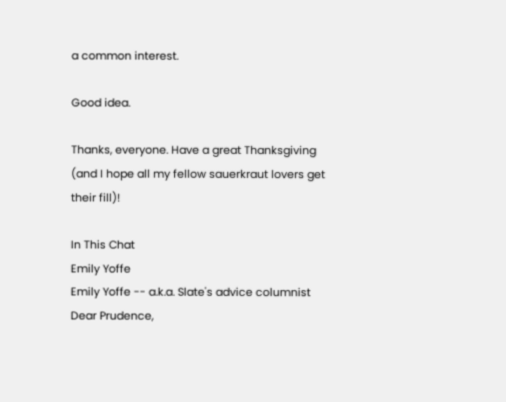a common interest.

Good idea.

Thanks, everyone. Have a great Thanksgiving (and I hope all my fellow sauerkraut lovers get their fill)!

In This Chat
Emily Yoffe
Emily Yoffe -- a.k.a. Slate's advice columnist Dear Prudence,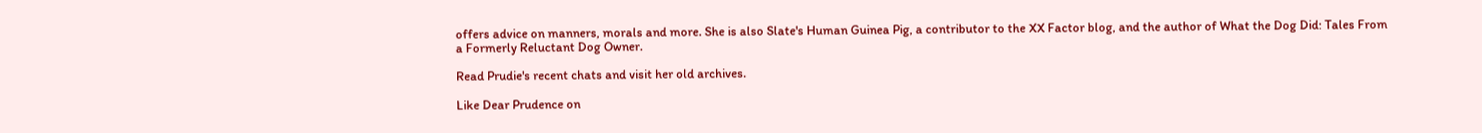offers advice on manners, morals and more. She is also Slate's Human Guinea Pig, a contributor to the XX Factor blog, and the author of What the Dog Did: Tales From a Formerly Reluctant Dog Owner.

Read Prudie's recent chats and visit her old archives.

Like Dear Prudence on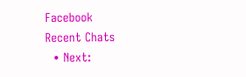Facebook
Recent Chats
  • Next: